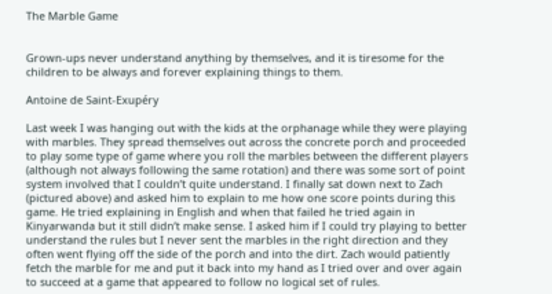The Marble Game


Grown-ups never understand anything by themselves, and it is tiresome for the children to be always and forever explaining things to them.

Antoine de Saint-Exupéry

Last week I was hanging out with the kids at the orphanage while they were playing with marbles. They spread themselves out across the concrete porch and proceeded to play some type of game where you roll the marbles between the different players (although not always following the same rotation) and there was some sort of point system involved that I couldn’t quite understand. I finally sat down next to Zach (pictured above) and asked him to explain to me how one score points during this game. He tried explaining in English and when that failed he tried again in Kinyarwanda but it still didn’t make sense. I asked him if I could try playing to better understand the rules but I never sent the marbles in the right direction and they often went flying off the side of the porch and into the dirt. Zach would patiently fetch the marble for me and put it back into my hand as I tried over and over again to succeed at a game that appeared to follow no logical set of rules.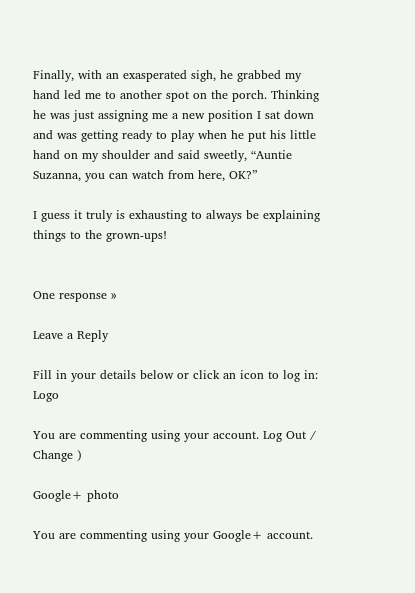Finally, with an exasperated sigh, he grabbed my hand led me to another spot on the porch. Thinking he was just assigning me a new position I sat down and was getting ready to play when he put his little hand on my shoulder and said sweetly, “Auntie Suzanna, you can watch from here, OK?”

I guess it truly is exhausting to always be explaining things to the grown-ups!


One response »

Leave a Reply

Fill in your details below or click an icon to log in: Logo

You are commenting using your account. Log Out /  Change )

Google+ photo

You are commenting using your Google+ account.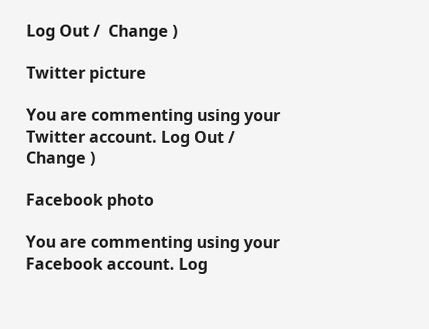Log Out /  Change )

Twitter picture

You are commenting using your Twitter account. Log Out /  Change )

Facebook photo

You are commenting using your Facebook account. Log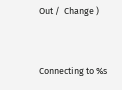Out /  Change )


Connecting to %s